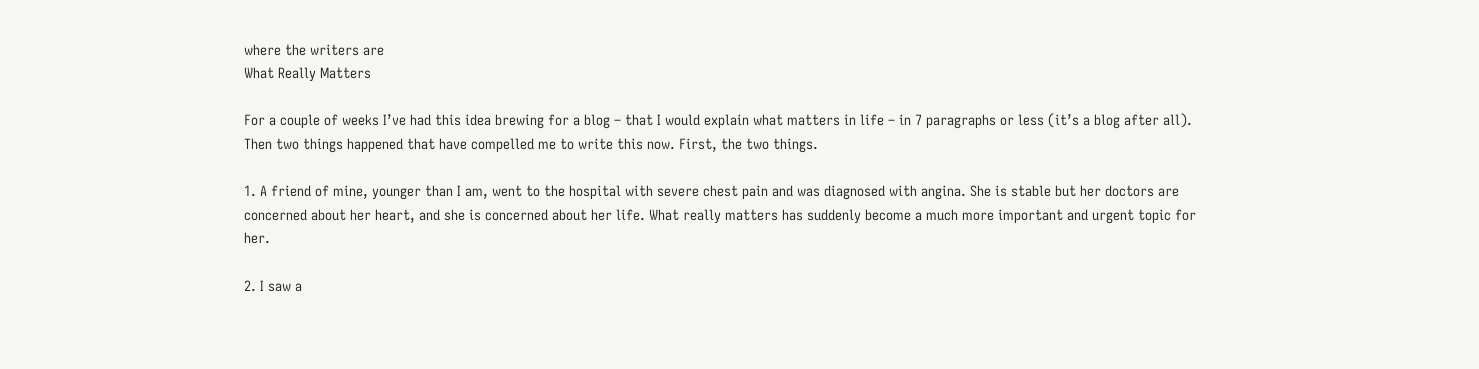where the writers are
What Really Matters

For a couple of weeks I’ve had this idea brewing for a blog – that I would explain what matters in life – in 7 paragraphs or less (it’s a blog after all). Then two things happened that have compelled me to write this now. First, the two things.

1. A friend of mine, younger than I am, went to the hospital with severe chest pain and was diagnosed with angina. She is stable but her doctors are concerned about her heart, and she is concerned about her life. What really matters has suddenly become a much more important and urgent topic for her.

2. I saw a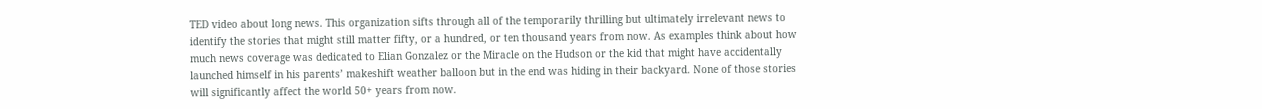TED video about long news. This organization sifts through all of the temporarily thrilling but ultimately irrelevant news to identify the stories that might still matter fifty, or a hundred, or ten thousand years from now. As examples think about how much news coverage was dedicated to Elian Gonzalez or the Miracle on the Hudson or the kid that might have accidentally launched himself in his parents’ makeshift weather balloon but in the end was hiding in their backyard. None of those stories will significantly affect the world 50+ years from now.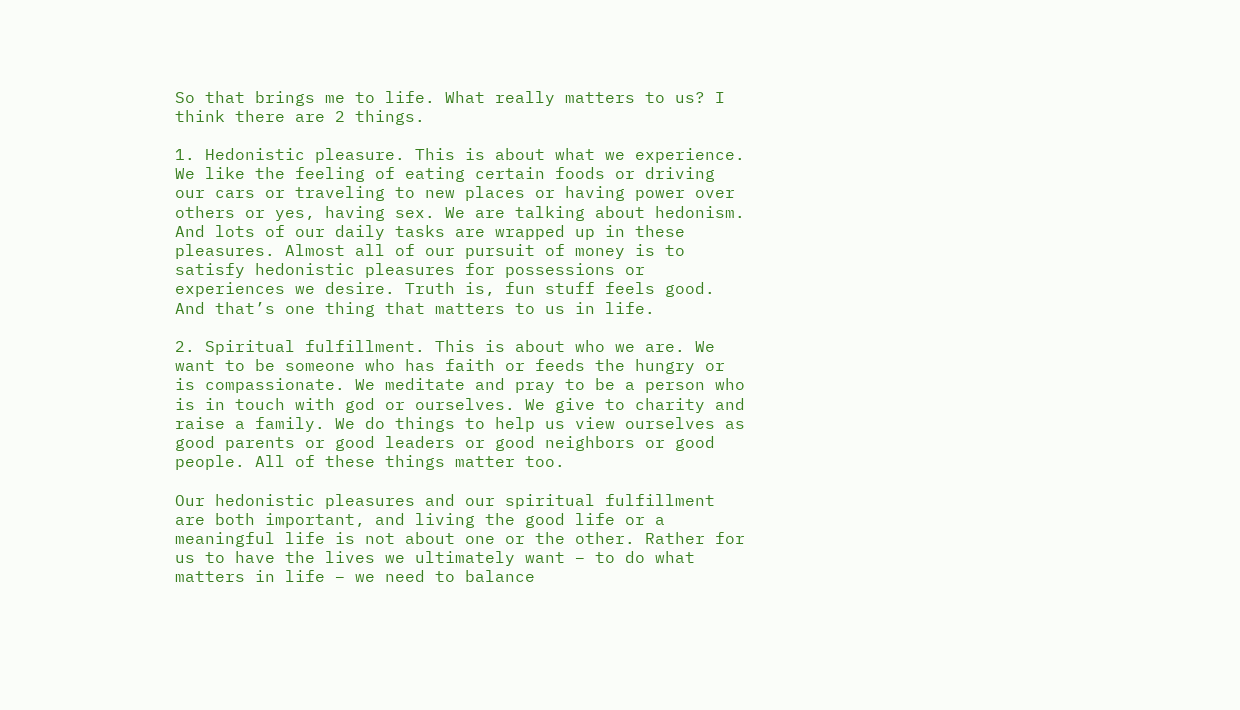So that brings me to life. What really matters to us? I think there are 2 things.

1. Hedonistic pleasure. This is about what we experience. We like the feeling of eating certain foods or driving our cars or traveling to new places or having power over others or yes, having sex. We are talking about hedonism. And lots of our daily tasks are wrapped up in these pleasures. Almost all of our pursuit of money is to satisfy hedonistic pleasures for possessions or experiences we desire. Truth is, fun stuff feels good. And that’s one thing that matters to us in life.

2. Spiritual fulfillment. This is about who we are. We want to be someone who has faith or feeds the hungry or is compassionate. We meditate and pray to be a person who is in touch with god or ourselves. We give to charity and raise a family. We do things to help us view ourselves as good parents or good leaders or good neighbors or good people. All of these things matter too.

Our hedonistic pleasures and our spiritual fulfillment are both important, and living the good life or a meaningful life is not about one or the other. Rather for us to have the lives we ultimately want – to do what matters in life – we need to balance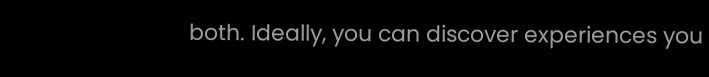both. Ideally, you can discover experiences you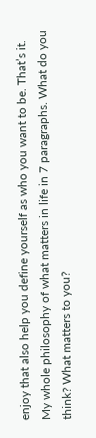enjoy that also help you define yourself as who you want to be. That’s it. My whole philosophy of what matters in life in 7 paragraphs. What do you think? What matters to you?